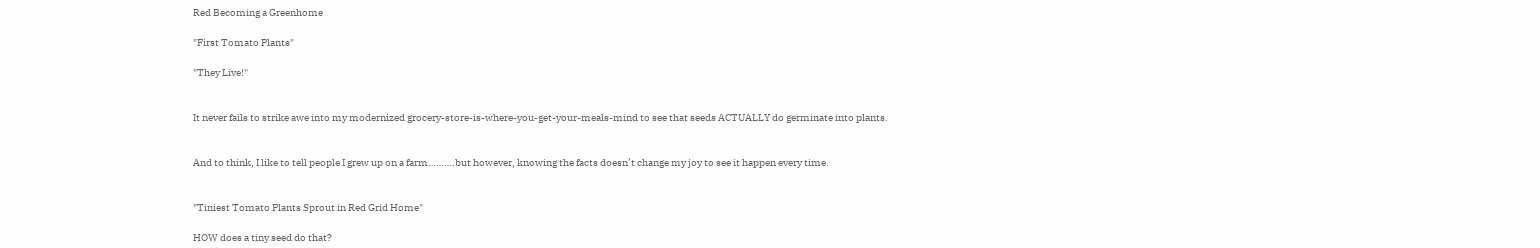Red Becoming a Greenhome

"First Tomato Plants"

"They Live!"


It never fails to strike awe into my modernized grocery-store-is-where-you-get-your-meals-mind to see that seeds ACTUALLY do germinate into plants.


And to think, I like to tell people I grew up on a farm……….but however, knowing the facts doesn’t change my joy to see it happen every time.


"Tiniest Tomato Plants Sprout in Red Grid Home"

HOW does a tiny seed do that?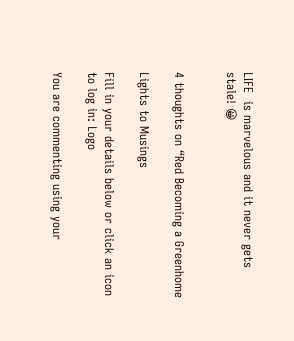LIFE  is marvelous and it never gets stale! 😀


4 thoughts on “Red Becoming a Greenhome

Lights to Musings

Fill in your details below or click an icon to log in: Logo

You are commenting using your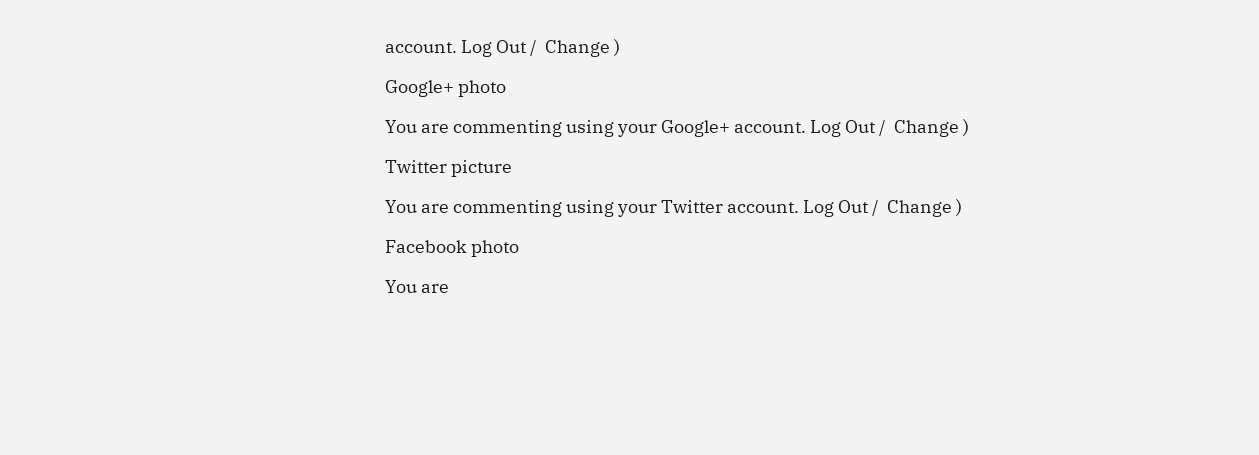account. Log Out /  Change )

Google+ photo

You are commenting using your Google+ account. Log Out /  Change )

Twitter picture

You are commenting using your Twitter account. Log Out /  Change )

Facebook photo

You are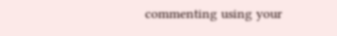commenting using your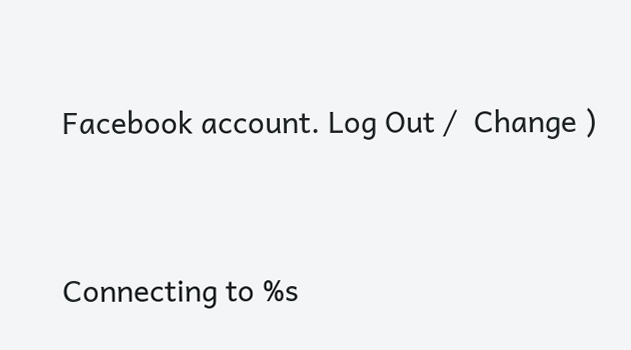Facebook account. Log Out /  Change )


Connecting to %s